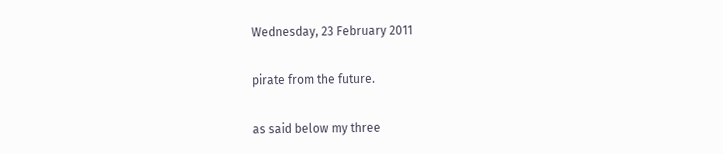Wednesday, 23 February 2011

pirate from the future.

as said below my three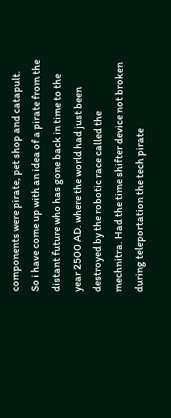components were pirate, pet shop and catapult. So i have come up with an idea of a pirate from the distant future who has gone back in time to the year 2500 AD. where the world had just been destroyed by the robotic race called the mechnitra. Had the time shifter device not broken during teleportation the tech pirate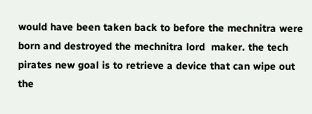would have been taken back to before the mechnitra were born and destroyed the mechnitra lord  maker. the tech pirates new goal is to retrieve a device that can wipe out the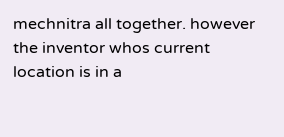mechnitra all together. however the inventor whos current location is in a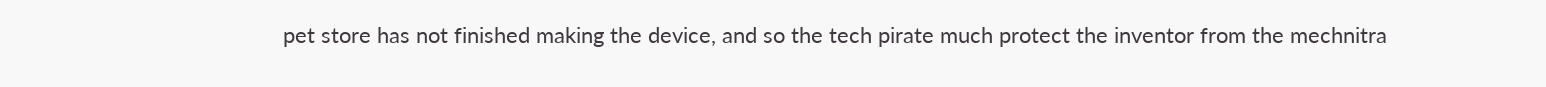pet store has not finished making the device, and so the tech pirate much protect the inventor from the mechnitra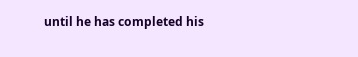until he has completed his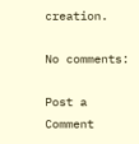creation.

No comments:

Post a Comment